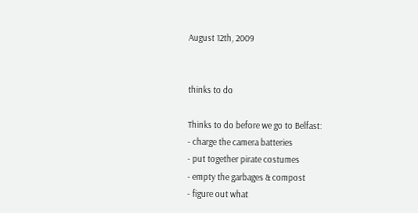August 12th, 2009


thinks to do

Thinks to do before we go to Belfast:
- charge the camera batteries
- put together pirate costumes
- empty the garbages & compost
- figure out what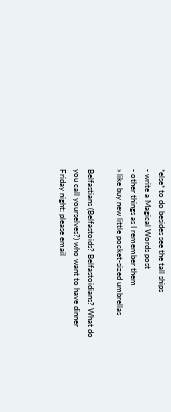*else* to do besides see the tall ships
- write a Magical Words post
- other things as I remember them
» like buy new little pocket-sized umbrellas

Belfastians (Belfastoids? Belfastoidians? What do you call yourselves?) who want to have dinner Friday night: please email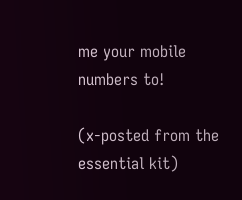me your mobile numbers to!

(x-posted from the essential kit)